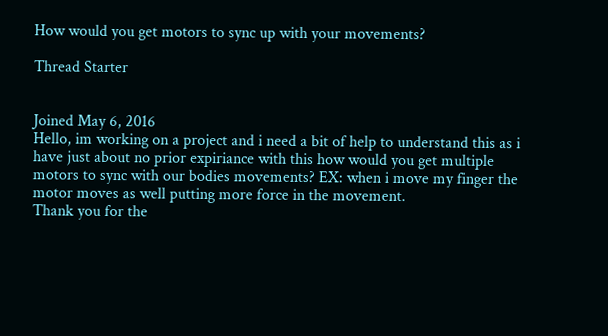How would you get motors to sync up with your movements?

Thread Starter


Joined May 6, 2016
Hello, im working on a project and i need a bit of help to understand this as i have just about no prior expiriance with this how would you get multiple motors to sync with our bodies movements? EX: when i move my finger the motor moves as well putting more force in the movement.
Thank you for the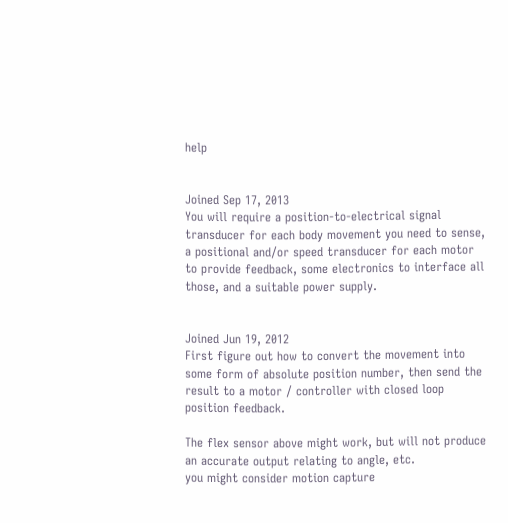help


Joined Sep 17, 2013
You will require a position-to-electrical signal transducer for each body movement you need to sense, a positional and/or speed transducer for each motor to provide feedback, some electronics to interface all those, and a suitable power supply.


Joined Jun 19, 2012
First figure out how to convert the movement into some form of absolute position number, then send the result to a motor / controller with closed loop position feedback.

The flex sensor above might work, but will not produce an accurate output relating to angle, etc.
you might consider motion capture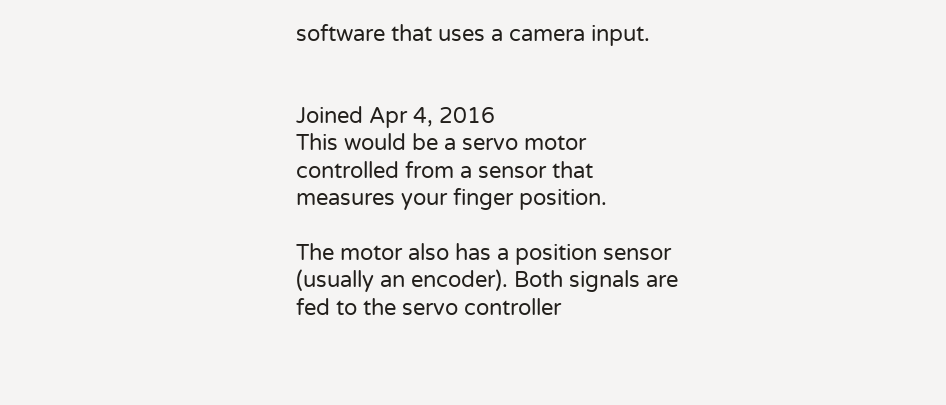software that uses a camera input.


Joined Apr 4, 2016
This would be a servo motor controlled from a sensor that measures your finger position.

The motor also has a position sensor (usually an encoder). Both signals are fed to the servo controller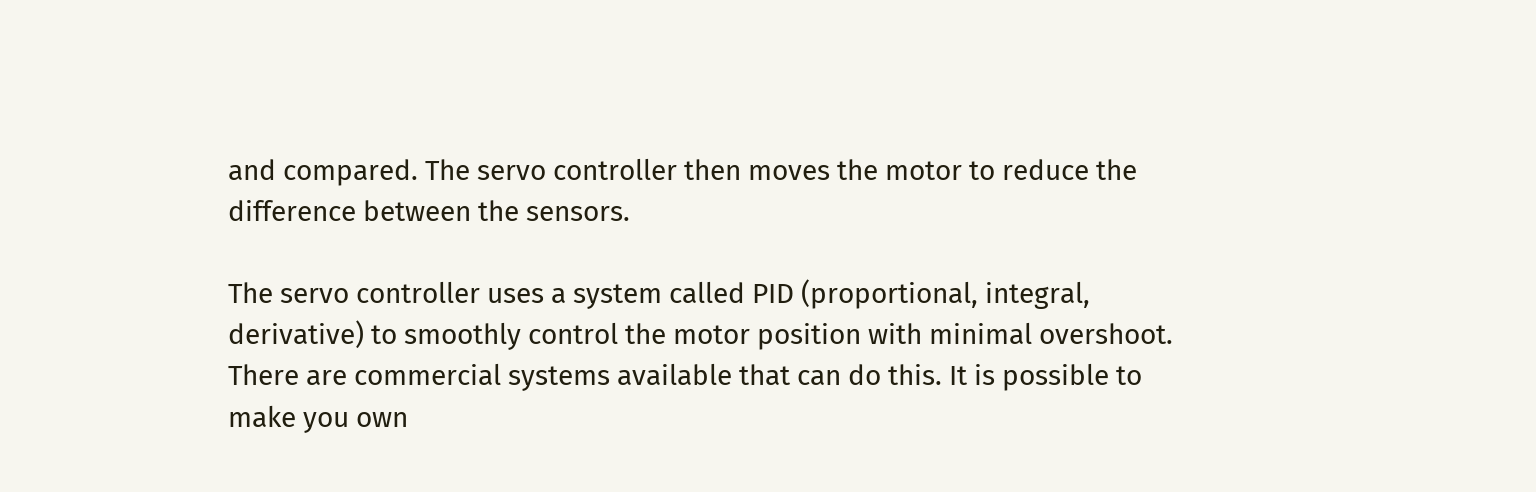and compared. The servo controller then moves the motor to reduce the difference between the sensors.

The servo controller uses a system called PID (proportional, integral, derivative) to smoothly control the motor position with minimal overshoot. There are commercial systems available that can do this. It is possible to make you own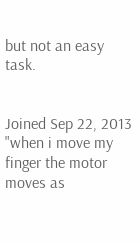but not an easy task.


Joined Sep 22, 2013
"when i move my finger the motor moves as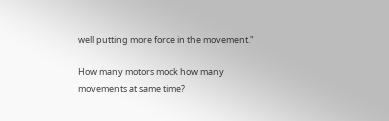well putting more force in the movement."

How many motors mock how many movements at same time?